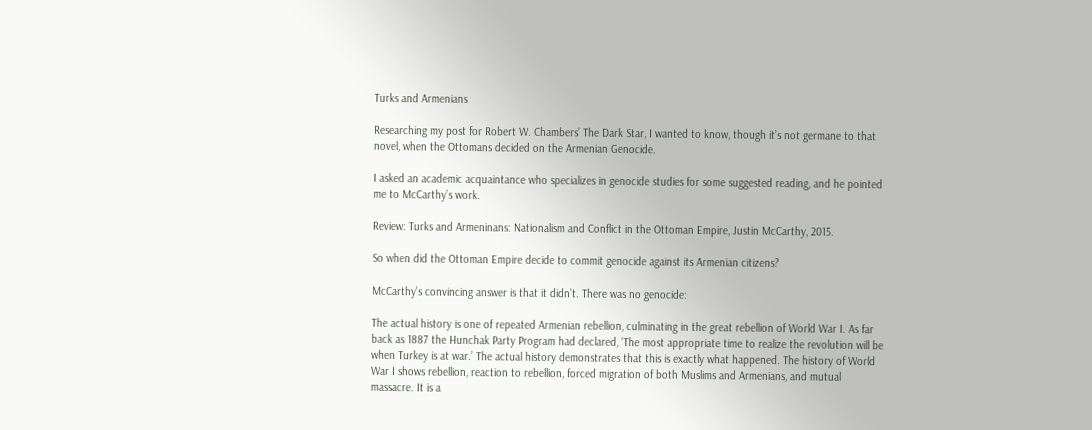Turks and Armenians

Researching my post for Robert W. Chambers’ The Dark Star, I wanted to know, though it’s not germane to that novel, when the Ottomans decided on the Armenian Genocide.

I asked an academic acquaintance who specializes in genocide studies for some suggested reading, and he pointed me to McCarthy’s work.

Review: Turks and Armeninans: Nationalism and Conflict in the Ottoman Empire, Justin McCarthy, 2015.

So when did the Ottoman Empire decide to commit genocide against its Armenian citizens?

McCarthy’s convincing answer is that it didn’t. There was no genocide:

The actual history is one of repeated Armenian rebellion, culminating in the great rebellion of World War I. As far back as 1887 the Hunchak Party Program had declared, ‘The most appropriate time to realize the revolution will be when Turkey is at war.’ The actual history demonstrates that this is exactly what happened. The history of World War I shows rebellion, reaction to rebellion, forced migration of both Muslims and Armenians, and mutual massacre. It is a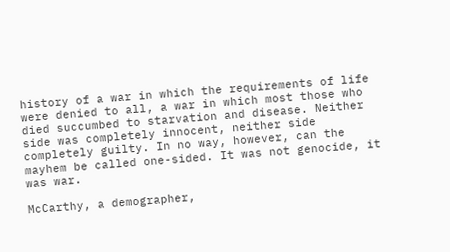history of a war in which the requirements of life were denied to all, a war in which most those who died succumbed to starvation and disease. Neither side was completely innocent, neither side completely guilty. In no way, however, can the mayhem be called one-sided. It was not genocide, it was war.

McCarthy, a demographer,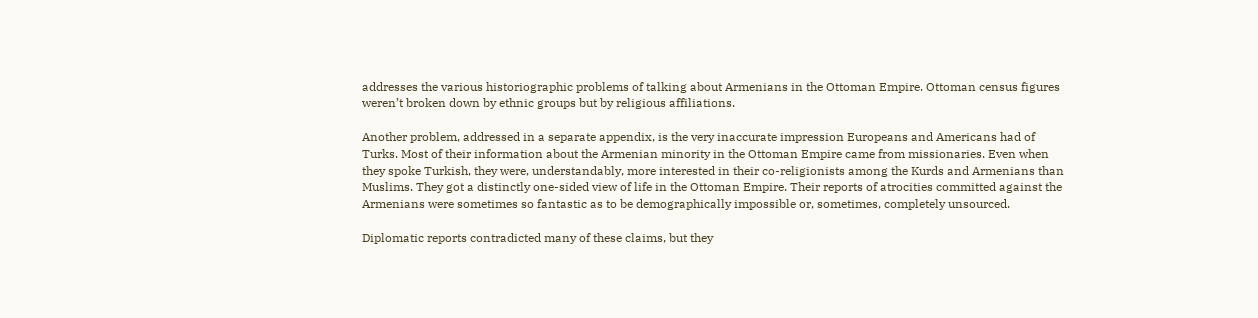addresses the various historiographic problems of talking about Armenians in the Ottoman Empire. Ottoman census figures weren’t broken down by ethnic groups but by religious affiliations.

Another problem, addressed in a separate appendix, is the very inaccurate impression Europeans and Americans had of Turks. Most of their information about the Armenian minority in the Ottoman Empire came from missionaries. Even when they spoke Turkish, they were, understandably, more interested in their co-religionists among the Kurds and Armenians than Muslims. They got a distinctly one-sided view of life in the Ottoman Empire. Their reports of atrocities committed against the Armenians were sometimes so fantastic as to be demographically impossible or, sometimes, completely unsourced.

Diplomatic reports contradicted many of these claims, but they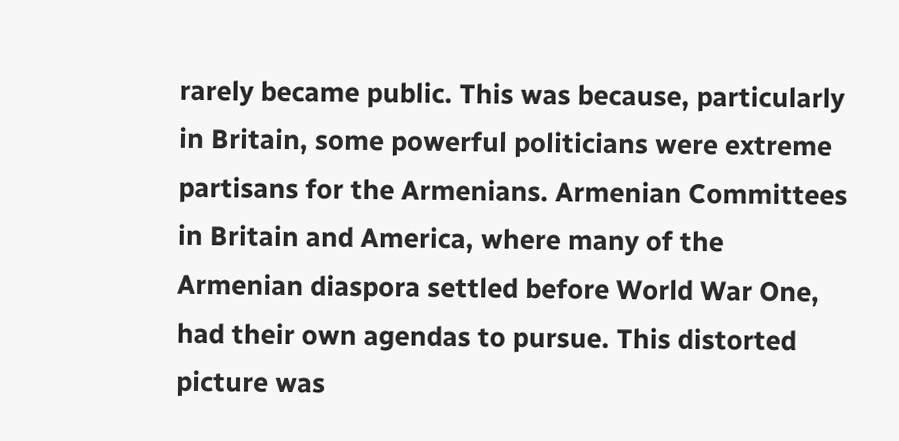rarely became public. This was because, particularly in Britain, some powerful politicians were extreme partisans for the Armenians. Armenian Committees in Britain and America, where many of the Armenian diaspora settled before World War One, had their own agendas to pursue. This distorted picture was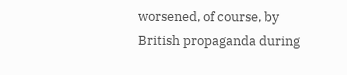worsened, of course, by British propaganda during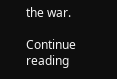the war.

Continue reading